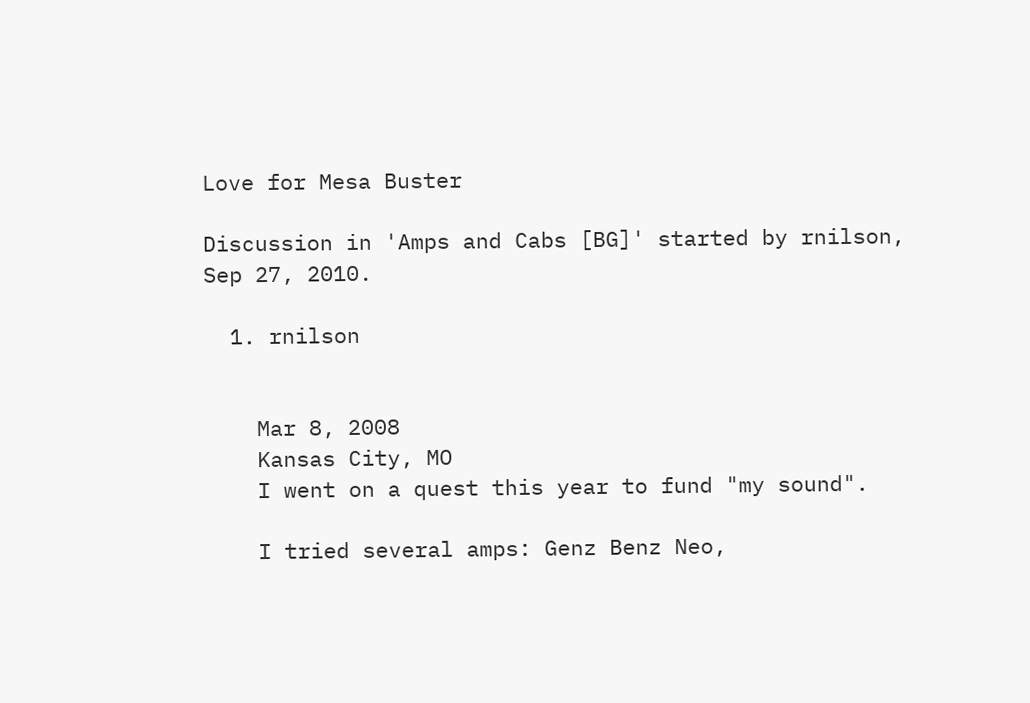Love for Mesa Buster

Discussion in 'Amps and Cabs [BG]' started by rnilson, Sep 27, 2010.

  1. rnilson


    Mar 8, 2008
    Kansas City, MO
    I went on a quest this year to fund "my sound".

    I tried several amps: Genz Benz Neo,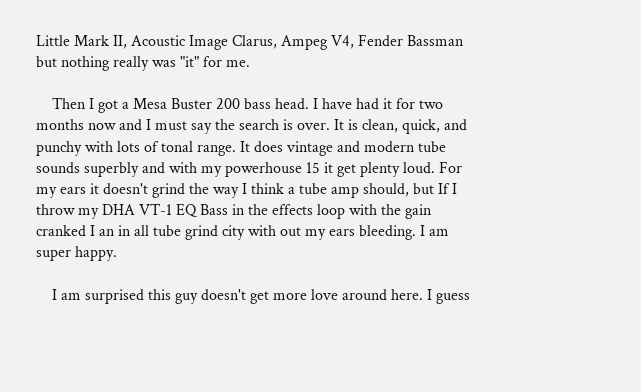Little Mark II, Acoustic Image Clarus, Ampeg V4, Fender Bassman but nothing really was "it" for me.

    Then I got a Mesa Buster 200 bass head. I have had it for two months now and I must say the search is over. It is clean, quick, and punchy with lots of tonal range. It does vintage and modern tube sounds superbly and with my powerhouse 15 it get plenty loud. For my ears it doesn't grind the way I think a tube amp should, but If I throw my DHA VT-1 EQ Bass in the effects loop with the gain cranked I an in all tube grind city with out my ears bleeding. I am super happy.

    I am surprised this guy doesn't get more love around here. I guess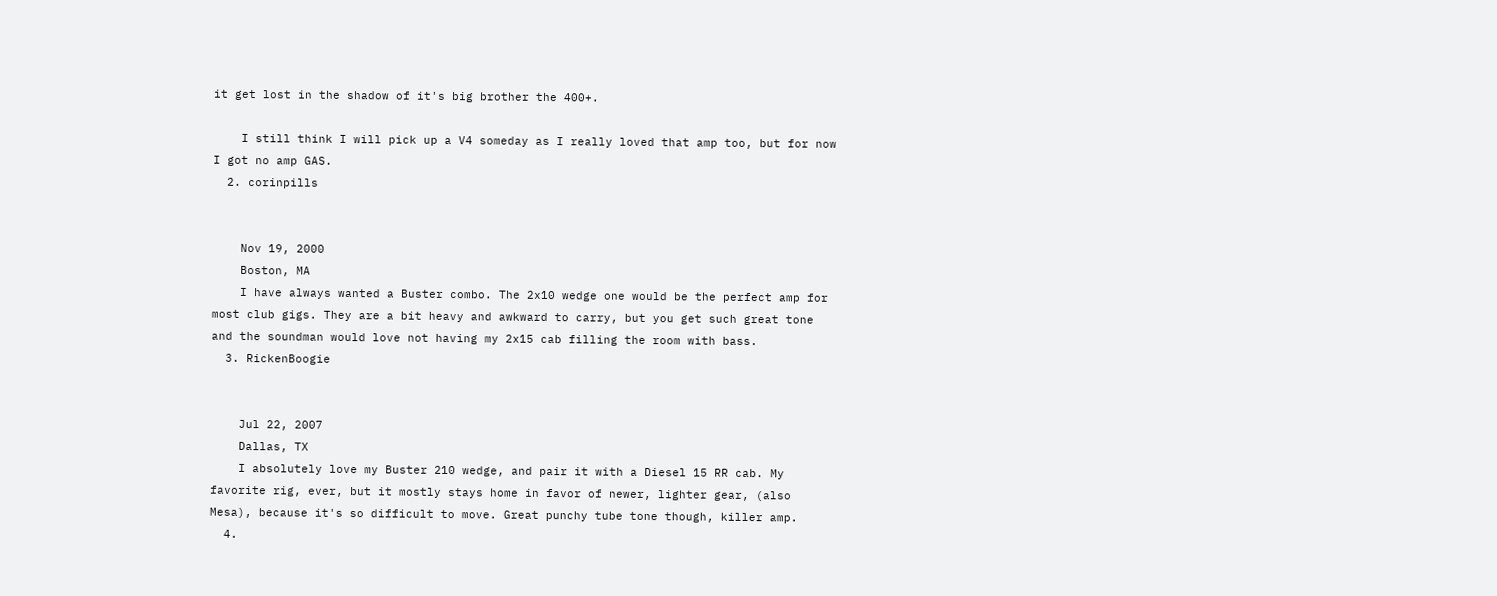it get lost in the shadow of it's big brother the 400+.

    I still think I will pick up a V4 someday as I really loved that amp too, but for now I got no amp GAS.
  2. corinpills


    Nov 19, 2000
    Boston, MA
    I have always wanted a Buster combo. The 2x10 wedge one would be the perfect amp for most club gigs. They are a bit heavy and awkward to carry, but you get such great tone and the soundman would love not having my 2x15 cab filling the room with bass.
  3. RickenBoogie


    Jul 22, 2007
    Dallas, TX
    I absolutely love my Buster 210 wedge, and pair it with a Diesel 15 RR cab. My favorite rig, ever, but it mostly stays home in favor of newer, lighter gear, (also Mesa), because it's so difficult to move. Great punchy tube tone though, killer amp.
  4.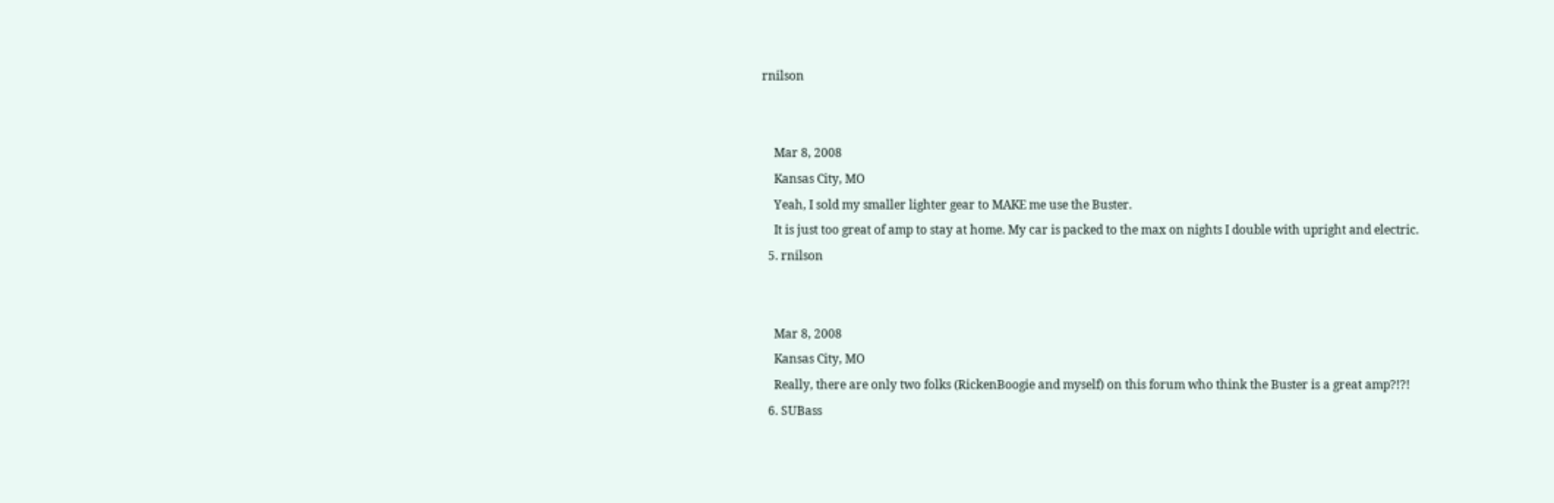rnilson


    Mar 8, 2008
    Kansas City, MO
    Yeah, I sold my smaller lighter gear to MAKE me use the Buster.
    It is just too great of amp to stay at home. My car is packed to the max on nights I double with upright and electric.
  5. rnilson


    Mar 8, 2008
    Kansas City, MO
    Really, there are only two folks (RickenBoogie and myself) on this forum who think the Buster is a great amp?!?!
  6. SUBass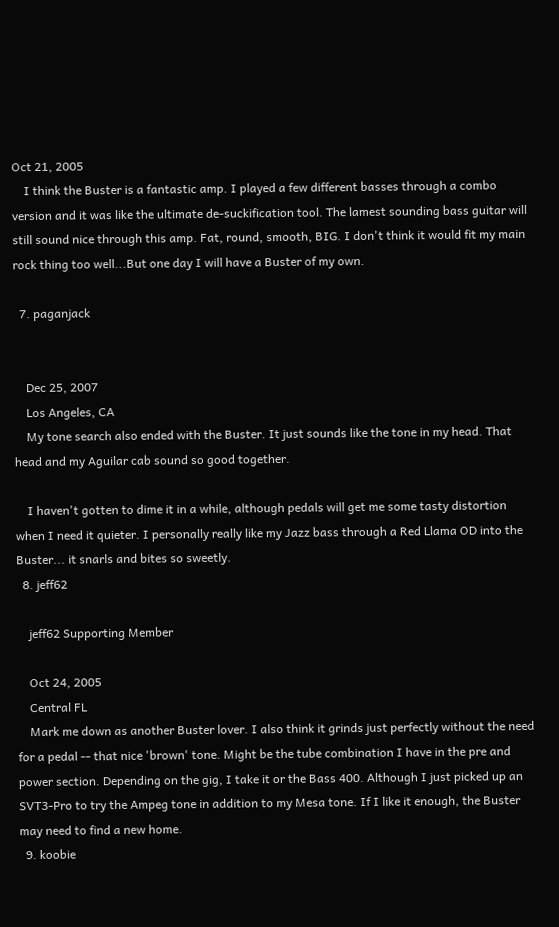Oct 21, 2005
    I think the Buster is a fantastic amp. I played a few different basses through a combo version and it was like the ultimate de-suckification tool. The lamest sounding bass guitar will still sound nice through this amp. Fat, round, smooth, BIG. I don't think it would fit my main rock thing too well...But one day I will have a Buster of my own.

  7. paganjack


    Dec 25, 2007
    Los Angeles, CA
    My tone search also ended with the Buster. It just sounds like the tone in my head. That head and my Aguilar cab sound so good together.

    I haven't gotten to dime it in a while, although pedals will get me some tasty distortion when I need it quieter. I personally really like my Jazz bass through a Red Llama OD into the Buster... it snarls and bites so sweetly.
  8. jeff62

    jeff62 Supporting Member

    Oct 24, 2005
    Central FL
    Mark me down as another Buster lover. I also think it grinds just perfectly without the need for a pedal -- that nice 'brown' tone. Might be the tube combination I have in the pre and power section. Depending on the gig, I take it or the Bass 400. Although I just picked up an SVT3-Pro to try the Ampeg tone in addition to my Mesa tone. If I like it enough, the Buster may need to find a new home.
  9. koobie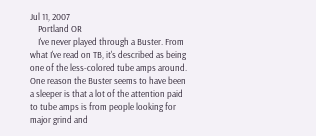Jul 11, 2007
    Portland OR
    I've never played through a Buster. From what I've read on TB, it's described as being one of the less-colored tube amps around. One reason the Buster seems to have been a sleeper is that a lot of the attention paid to tube amps is from people looking for major grind and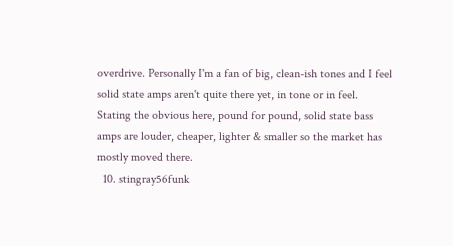overdrive. Personally I'm a fan of big, clean-ish tones and I feel solid state amps aren't quite there yet, in tone or in feel. Stating the obvious here, pound for pound, solid state bass amps are louder, cheaper, lighter & smaller so the market has mostly moved there.
  10. stingray56funk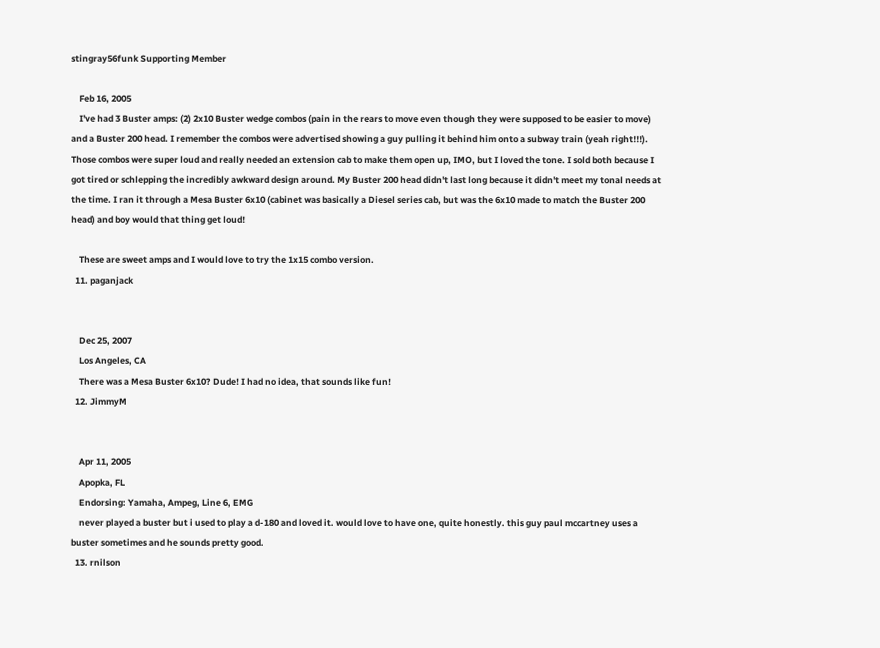stingray56funk Supporting Member

    Feb 16, 2005
    I've had 3 Buster amps: (2) 2x10 Buster wedge combos (pain in the rears to move even though they were supposed to be easier to move) and a Buster 200 head. I remember the combos were advertised showing a guy pulling it behind him onto a subway train (yeah right!!!). Those combos were super loud and really needed an extension cab to make them open up, IMO, but I loved the tone. I sold both because I got tired or schlepping the incredibly awkward design around. My Buster 200 head didn't last long because it didn't meet my tonal needs at the time. I ran it through a Mesa Buster 6x10 (cabinet was basically a Diesel series cab, but was the 6x10 made to match the Buster 200 head) and boy would that thing get loud!

    These are sweet amps and I would love to try the 1x15 combo version.
  11. paganjack


    Dec 25, 2007
    Los Angeles, CA
    There was a Mesa Buster 6x10? Dude! I had no idea, that sounds like fun!
  12. JimmyM


    Apr 11, 2005
    Apopka, FL
    Endorsing: Yamaha, Ampeg, Line 6, EMG
    never played a buster but i used to play a d-180 and loved it. would love to have one, quite honestly. this guy paul mccartney uses a buster sometimes and he sounds pretty good.
  13. rnilson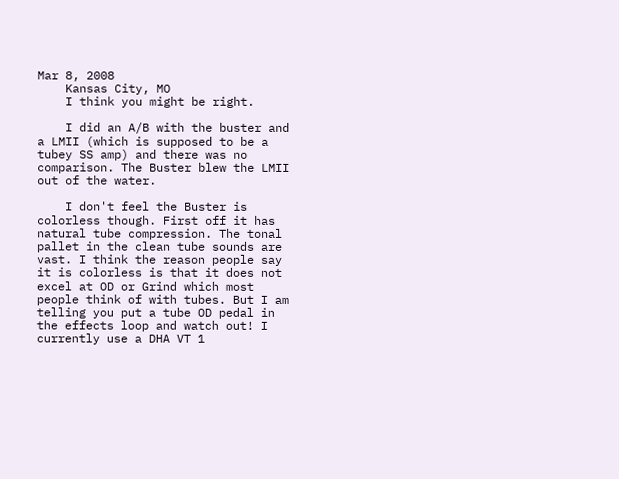Mar 8, 2008
    Kansas City, MO
    I think you might be right.

    I did an A/B with the buster and a LMII (which is supposed to be a tubey SS amp) and there was no comparison. The Buster blew the LMII out of the water.

    I don't feel the Buster is colorless though. First off it has natural tube compression. The tonal pallet in the clean tube sounds are vast. I think the reason people say it is colorless is that it does not excel at OD or Grind which most people think of with tubes. But I am telling you put a tube OD pedal in the effects loop and watch out! I currently use a DHA VT 1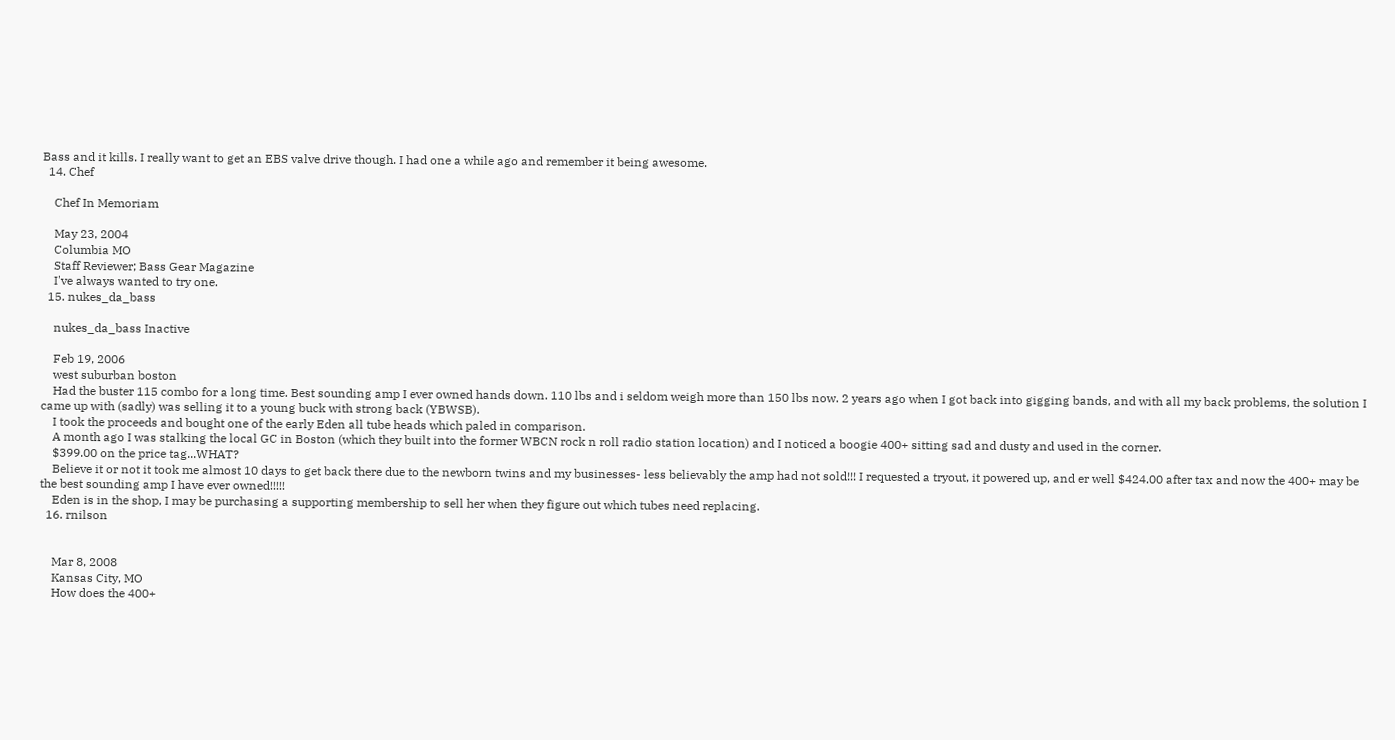Bass and it kills. I really want to get an EBS valve drive though. I had one a while ago and remember it being awesome.
  14. Chef

    Chef In Memoriam

    May 23, 2004
    Columbia MO
    Staff Reviewer; Bass Gear Magazine
    I've always wanted to try one.
  15. nukes_da_bass

    nukes_da_bass Inactive

    Feb 19, 2006
    west suburban boston
    Had the buster 115 combo for a long time. Best sounding amp I ever owned hands down. 110 lbs and i seldom weigh more than 150 lbs now. 2 years ago when I got back into gigging bands, and with all my back problems, the solution I came up with (sadly) was selling it to a young buck with strong back (YBWSB).
    I took the proceeds and bought one of the early Eden all tube heads which paled in comparison.
    A month ago I was stalking the local GC in Boston (which they built into the former WBCN rock n roll radio station location) and I noticed a boogie 400+ sitting sad and dusty and used in the corner.
    $399.00 on the price tag...WHAT?
    Believe it or not it took me almost 10 days to get back there due to the newborn twins and my businesses- less believably the amp had not sold!!! I requested a tryout, it powered up, and er well $424.00 after tax and now the 400+ may be the best sounding amp I have ever owned!!!!!
    Eden is in the shop, I may be purchasing a supporting membership to sell her when they figure out which tubes need replacing.
  16. rnilson


    Mar 8, 2008
    Kansas City, MO
    How does the 400+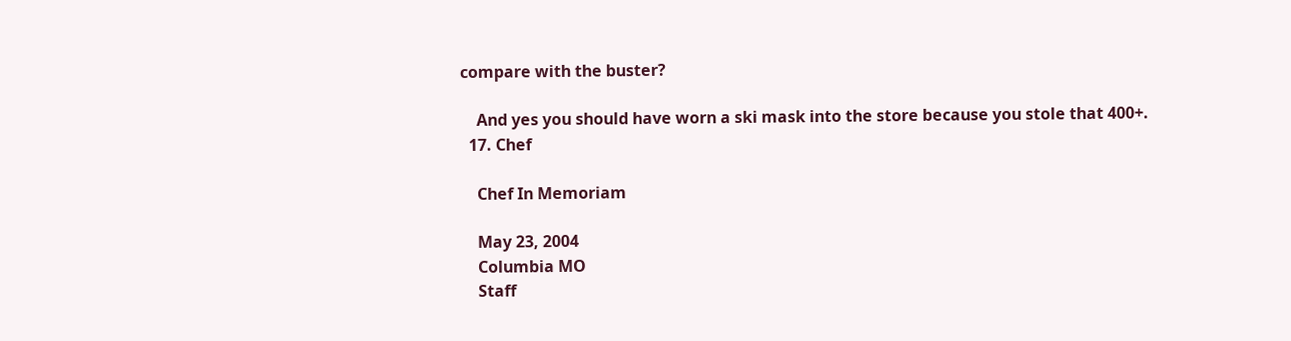compare with the buster?

    And yes you should have worn a ski mask into the store because you stole that 400+.
  17. Chef

    Chef In Memoriam

    May 23, 2004
    Columbia MO
    Staff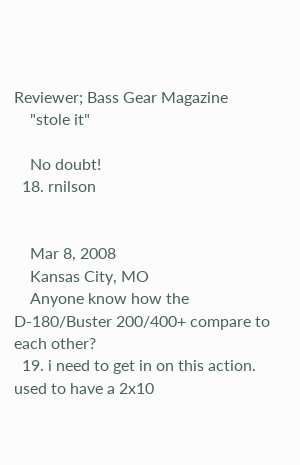Reviewer; Bass Gear Magazine
    "stole it"

    No doubt!
  18. rnilson


    Mar 8, 2008
    Kansas City, MO
    Anyone know how the D-180/Buster 200/400+ compare to each other?
  19. i need to get in on this action. used to have a 2x10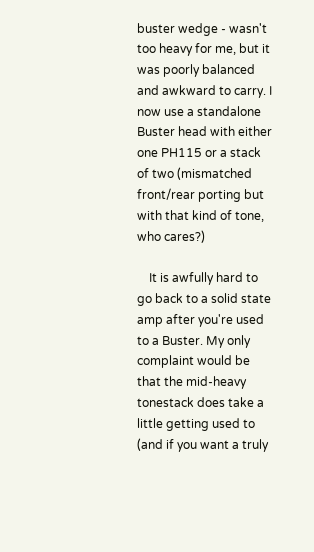buster wedge - wasn't too heavy for me, but it was poorly balanced and awkward to carry. I now use a standalone Buster head with either one PH115 or a stack of two (mismatched front/rear porting but with that kind of tone, who cares?)

    It is awfully hard to go back to a solid state amp after you're used to a Buster. My only complaint would be that the mid-heavy tonestack does take a little getting used to (and if you want a truly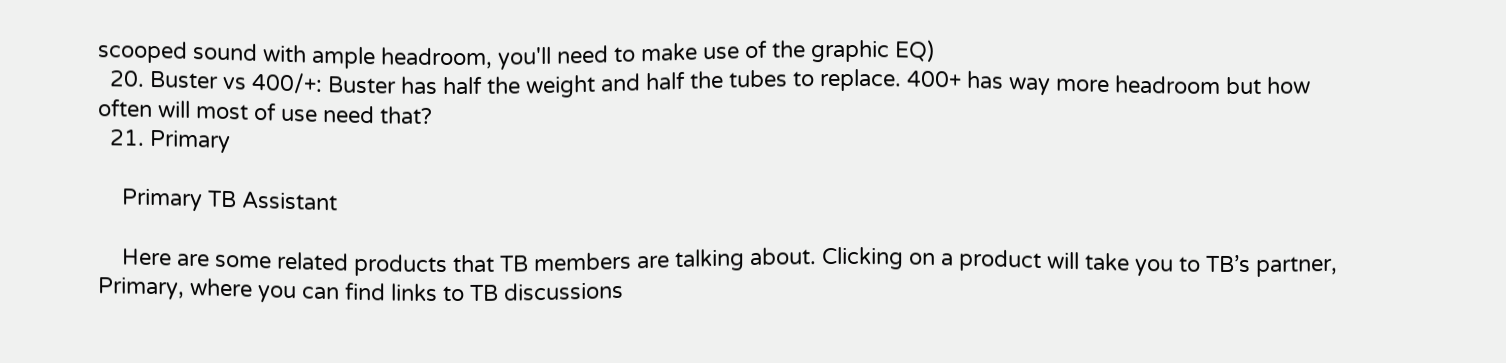scooped sound with ample headroom, you'll need to make use of the graphic EQ)
  20. Buster vs 400/+: Buster has half the weight and half the tubes to replace. 400+ has way more headroom but how often will most of use need that?
  21. Primary

    Primary TB Assistant

    Here are some related products that TB members are talking about. Clicking on a product will take you to TB’s partner, Primary, where you can find links to TB discussions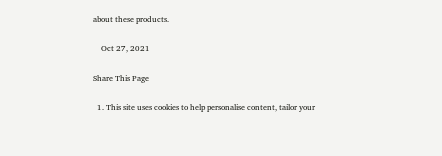about these products.

    Oct 27, 2021

Share This Page

  1. This site uses cookies to help personalise content, tailor your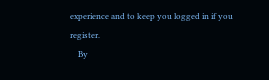experience and to keep you logged in if you register.
    By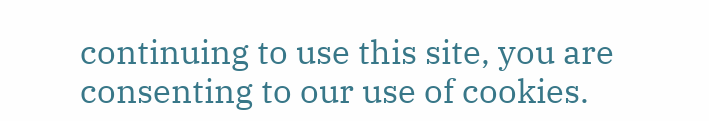continuing to use this site, you are consenting to our use of cookies.